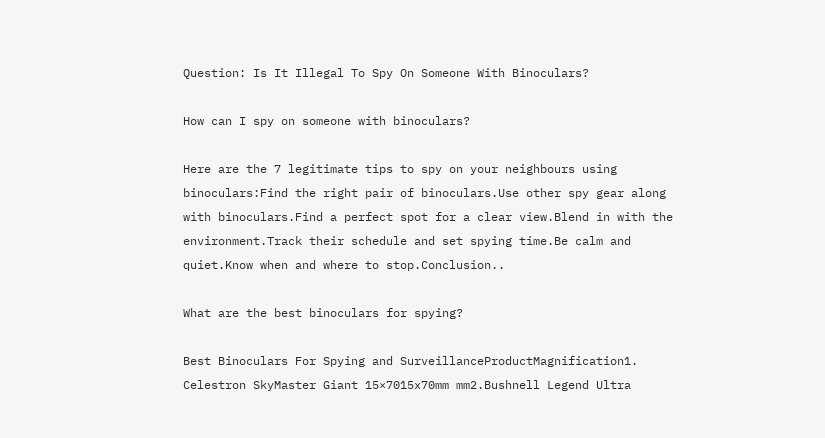Question: Is It Illegal To Spy On Someone With Binoculars?

How can I spy on someone with binoculars?

Here are the 7 legitimate tips to spy on your neighbours using binoculars:Find the right pair of binoculars.Use other spy gear along with binoculars.Find a perfect spot for a clear view.Blend in with the environment.Track their schedule and set spying time.Be calm and quiet.Know when and where to stop.Conclusion..

What are the best binoculars for spying?

Best Binoculars For Spying and SurveillanceProductMagnification1. Celestron SkyMaster Giant 15×7015x70mm mm2.Bushnell Legend Ultra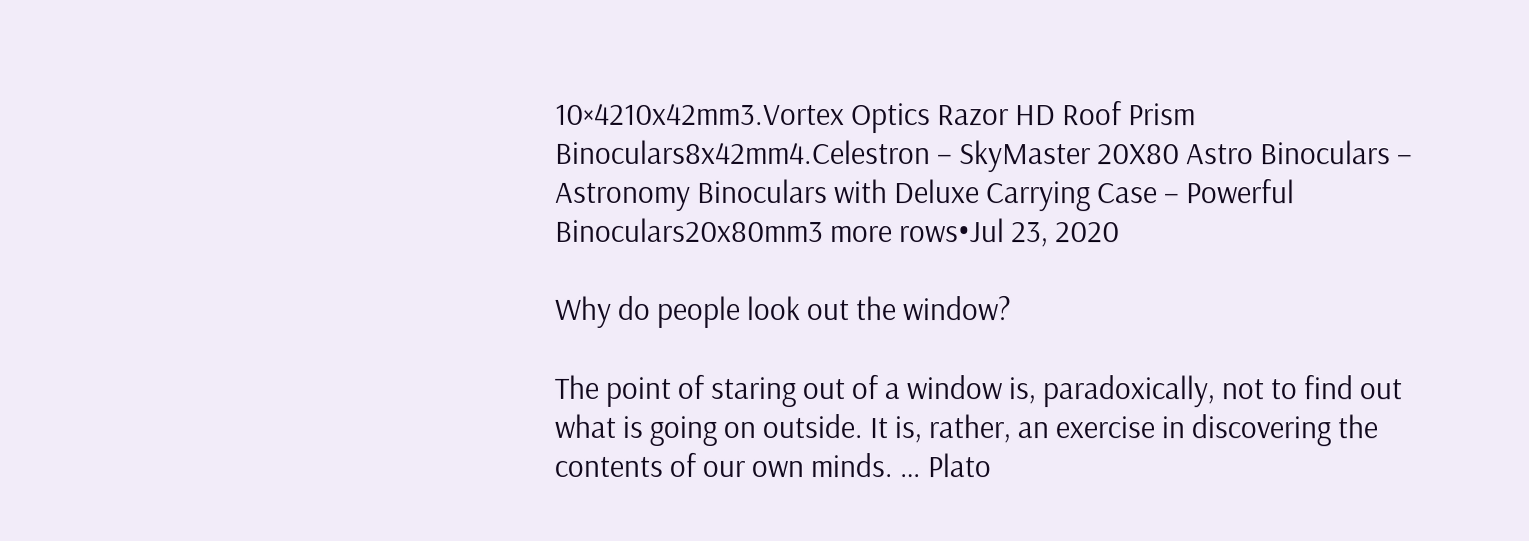10×4210x42mm3.Vortex Optics Razor HD Roof Prism Binoculars8x42mm4.Celestron – SkyMaster 20X80 Astro Binoculars – Astronomy Binoculars with Deluxe Carrying Case – Powerful Binoculars20x80mm3 more rows•Jul 23, 2020

Why do people look out the window?

The point of staring out of a window is, paradoxically, not to find out what is going on outside. It is, rather, an exercise in discovering the contents of our own minds. … Plato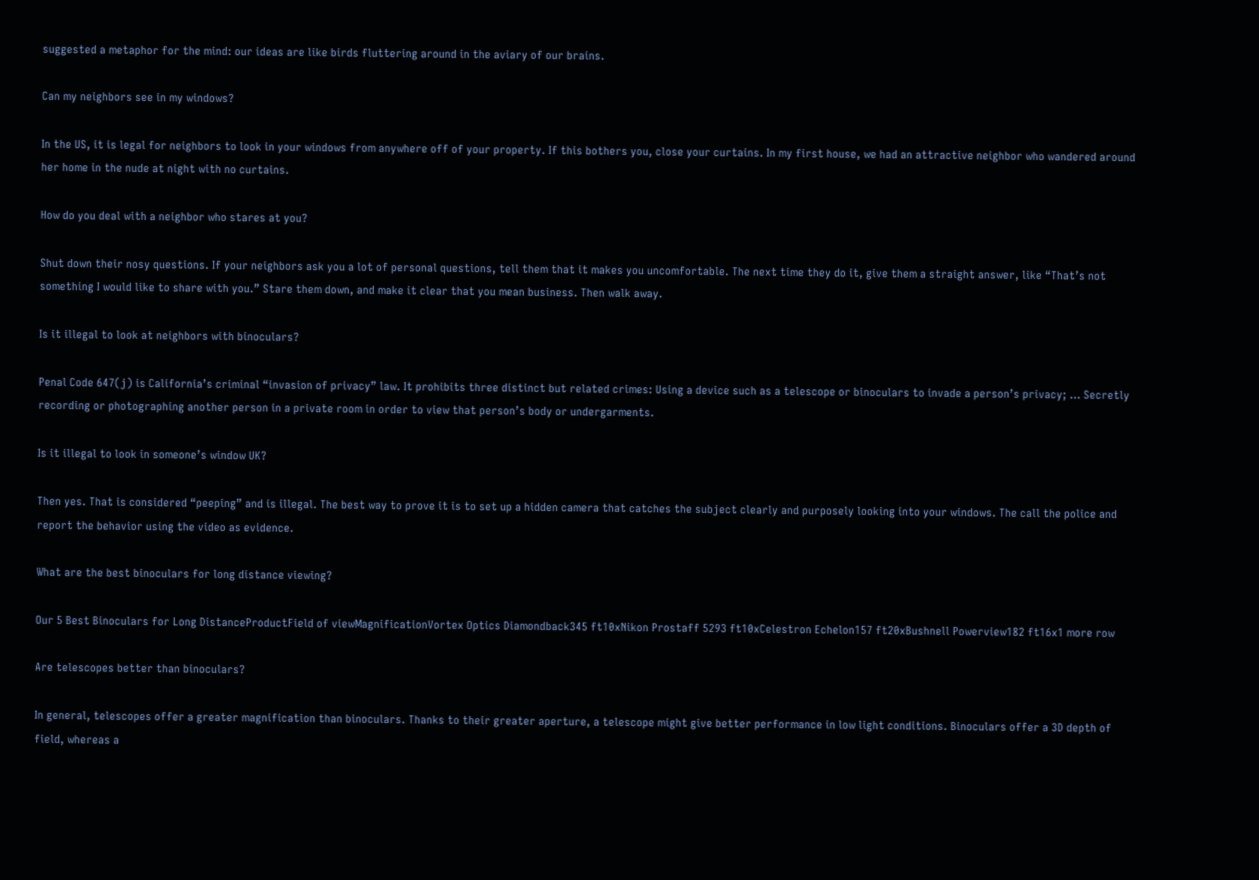suggested a metaphor for the mind: our ideas are like birds fluttering around in the aviary of our brains.

Can my neighbors see in my windows?

In the US, it is legal for neighbors to look in your windows from anywhere off of your property. If this bothers you, close your curtains. In my first house, we had an attractive neighbor who wandered around her home in the nude at night with no curtains.

How do you deal with a neighbor who stares at you?

Shut down their nosy questions. If your neighbors ask you a lot of personal questions, tell them that it makes you uncomfortable. The next time they do it, give them a straight answer, like “That’s not something I would like to share with you.” Stare them down, and make it clear that you mean business. Then walk away.

Is it illegal to look at neighbors with binoculars?

Penal Code 647(j) is California’s criminal “invasion of privacy” law. It prohibits three distinct but related crimes: Using a device such as a telescope or binoculars to invade a person’s privacy; … Secretly recording or photographing another person in a private room in order to view that person’s body or undergarments.

Is it illegal to look in someone’s window UK?

Then yes. That is considered “peeping” and is illegal. The best way to prove it is to set up a hidden camera that catches the subject clearly and purposely looking into your windows. The call the police and report the behavior using the video as evidence.

What are the best binoculars for long distance viewing?

Our 5 Best Binoculars for Long DistanceProductField of viewMagnificationVortex Optics Diamondback345 ft10xNikon Prostaff 5293 ft10xCelestron Echelon157 ft20xBushnell Powerview182 ft16x1 more row

Are telescopes better than binoculars?

In general, telescopes offer a greater magnification than binoculars. Thanks to their greater aperture, a telescope might give better performance in low light conditions. Binoculars offer a 3D depth of field, whereas a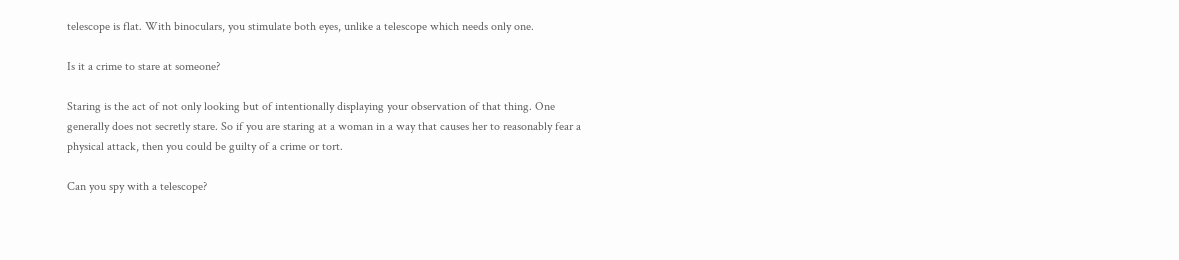telescope is flat. With binoculars, you stimulate both eyes, unlike a telescope which needs only one.

Is it a crime to stare at someone?

Staring is the act of not only looking but of intentionally displaying your observation of that thing. One generally does not secretly stare. So if you are staring at a woman in a way that causes her to reasonably fear a physical attack, then you could be guilty of a crime or tort.

Can you spy with a telescope?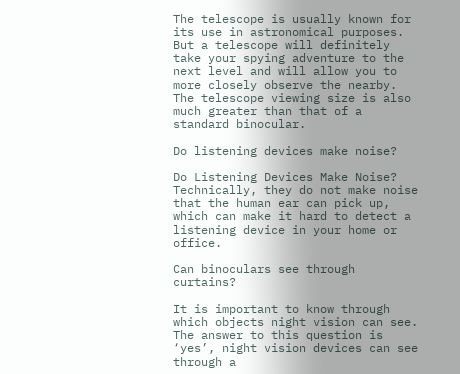The telescope is usually known for its use in astronomical purposes. But a telescope will definitely take your spying adventure to the next level and will allow you to more closely observe the nearby. The telescope viewing size is also much greater than that of a standard binocular.

Do listening devices make noise?

Do Listening Devices Make Noise? Technically, they do not make noise that the human ear can pick up, which can make it hard to detect a listening device in your home or office.

Can binoculars see through curtains?

It is important to know through which objects night vision can see. The answer to this question is ‘yes’, night vision devices can see through a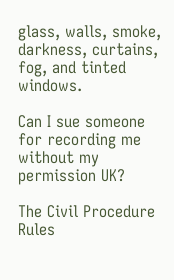glass, walls, smoke, darkness, curtains, fog, and tinted windows.

Can I sue someone for recording me without my permission UK?

The Civil Procedure Rules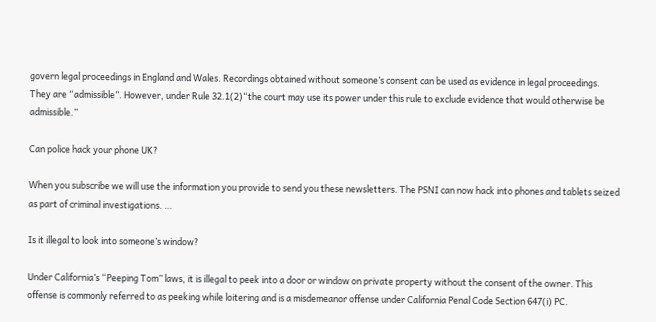govern legal proceedings in England and Wales. Recordings obtained without someone’s consent can be used as evidence in legal proceedings. They are “admissible”. However, under Rule 32.1(2)“the court may use its power under this rule to exclude evidence that would otherwise be admissible.”

Can police hack your phone UK?

When you subscribe we will use the information you provide to send you these newsletters. The PSNI can now hack into phones and tablets seized as part of criminal investigations. …

Is it illegal to look into someone’s window?

Under California’s “Peeping Tom” laws, it is illegal to peek into a door or window on private property without the consent of the owner. This offense is commonly referred to as peeking while loitering and is a misdemeanor offense under California Penal Code Section 647(i) PC.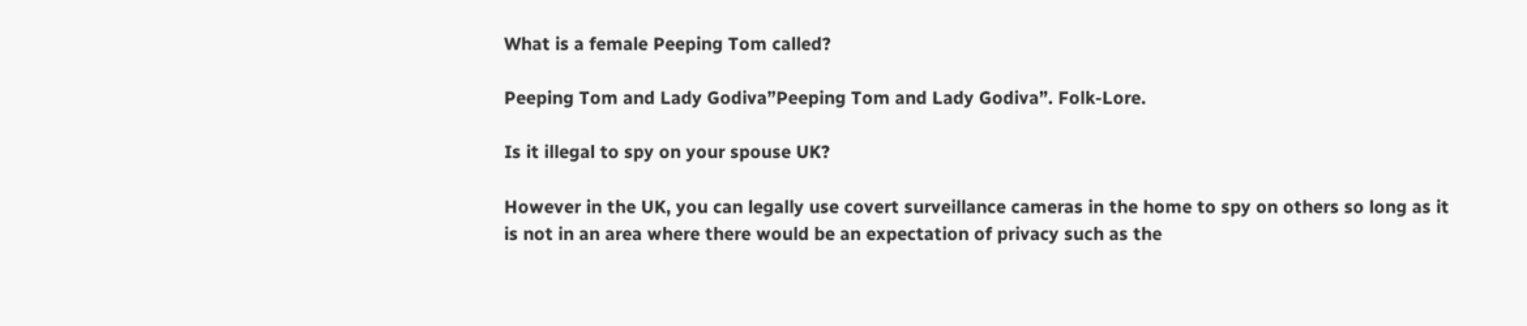What is a female Peeping Tom called?

Peeping Tom and Lady Godiva”Peeping Tom and Lady Godiva”. Folk-Lore.

Is it illegal to spy on your spouse UK?

However in the UK, you can legally use covert surveillance cameras in the home to spy on others so long as it is not in an area where there would be an expectation of privacy such as the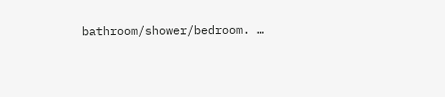bathroom/shower/bedroom. …